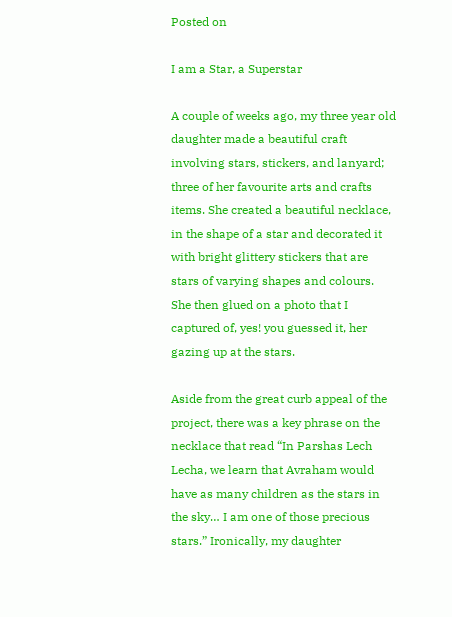Posted on

I am a Star, a Superstar

A couple of weeks ago, my three year old daughter made a beautiful craft involving stars, stickers, and lanyard; three of her favourite arts and crafts items. She created a beautiful necklace, in the shape of a star and decorated it with bright glittery stickers that are stars of varying shapes and colours. She then glued on a photo that I captured of, yes! you guessed it, her gazing up at the stars.

Aside from the great curb appeal of the project, there was a key phrase on the necklace that read “In Parshas Lech Lecha, we learn that Avraham would have as many children as the stars in the sky… I am one of those precious stars.” Ironically, my daughter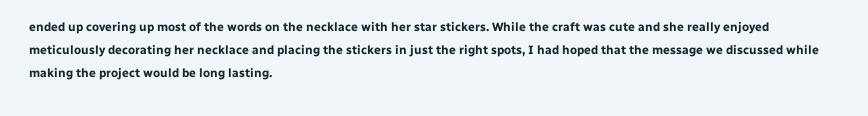ended up covering up most of the words on the necklace with her star stickers. While the craft was cute and she really enjoyed meticulously decorating her necklace and placing the stickers in just the right spots, I had hoped that the message we discussed while making the project would be long lasting.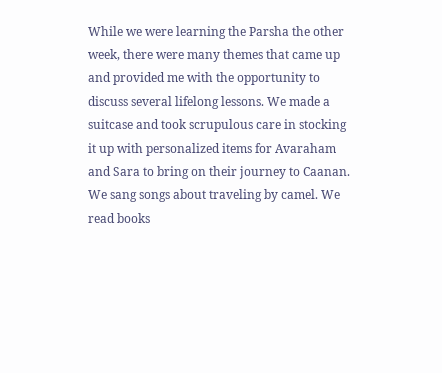While we were learning the Parsha the other week, there were many themes that came up and provided me with the opportunity to discuss several lifelong lessons. We made a suitcase and took scrupulous care in stocking it up with personalized items for Avaraham and Sara to bring on their journey to Caanan. We sang songs about traveling by camel. We read books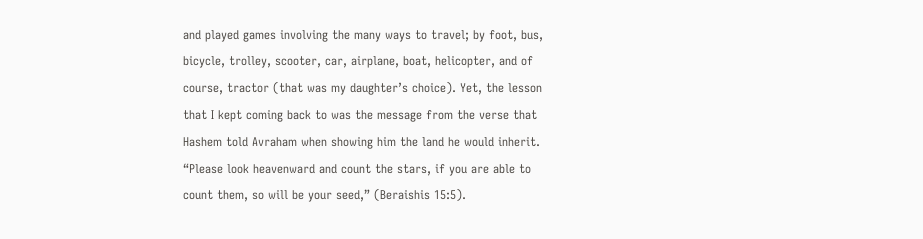and played games involving the many ways to travel; by foot, bus, bicycle, trolley, scooter, car, airplane, boat, helicopter, and of course, tractor (that was my daughter’s choice). Yet, the lesson that I kept coming back to was the message from the verse that Hashem told Avraham when showing him the land he would inherit. “Please look heavenward and count the stars, if you are able to count them, so will be your seed,” (Beraishis 15:5).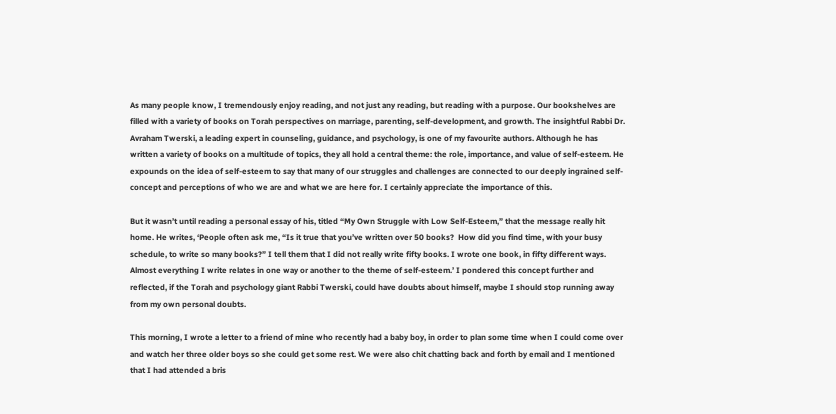As many people know, I tremendously enjoy reading, and not just any reading, but reading with a purpose. Our bookshelves are filled with a variety of books on Torah perspectives on marriage, parenting, self-development, and growth. The insightful Rabbi Dr. Avraham Twerski, a leading expert in counseling, guidance, and psychology, is one of my favourite authors. Although he has written a variety of books on a multitude of topics, they all hold a central theme: the role, importance, and value of self-esteem. He expounds on the idea of self-esteem to say that many of our struggles and challenges are connected to our deeply ingrained self-concept and perceptions of who we are and what we are here for. I certainly appreciate the importance of this.

But it wasn’t until reading a personal essay of his, titled “My Own Struggle with Low Self-Esteem,” that the message really hit home. He writes, ‘People often ask me, “Is it true that you’ve written over 50 books?  How did you find time, with your busy schedule, to write so many books?” I tell them that I did not really write fifty books. I wrote one book, in fifty different ways. Almost everything I write relates in one way or another to the theme of self-esteem.’ I pondered this concept further and reflected, if the Torah and psychology giant Rabbi Twerski, could have doubts about himself, maybe I should stop running away from my own personal doubts.

This morning, I wrote a letter to a friend of mine who recently had a baby boy, in order to plan some time when I could come over and watch her three older boys so she could get some rest. We were also chit chatting back and forth by email and I mentioned that I had attended a bris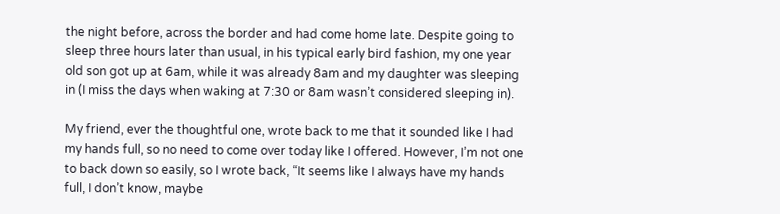the night before, across the border and had come home late. Despite going to sleep three hours later than usual, in his typical early bird fashion, my one year old son got up at 6am, while it was already 8am and my daughter was sleeping in (I miss the days when waking at 7:30 or 8am wasn’t considered sleeping in).

My friend, ever the thoughtful one, wrote back to me that it sounded like I had my hands full, so no need to come over today like I offered. However, I’m not one to back down so easily, so I wrote back, “It seems like I always have my hands full, I don’t know, maybe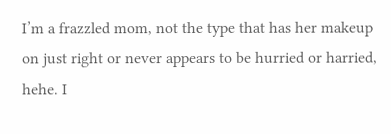I’m a frazzled mom, not the type that has her makeup on just right or never appears to be hurried or harried, hehe. I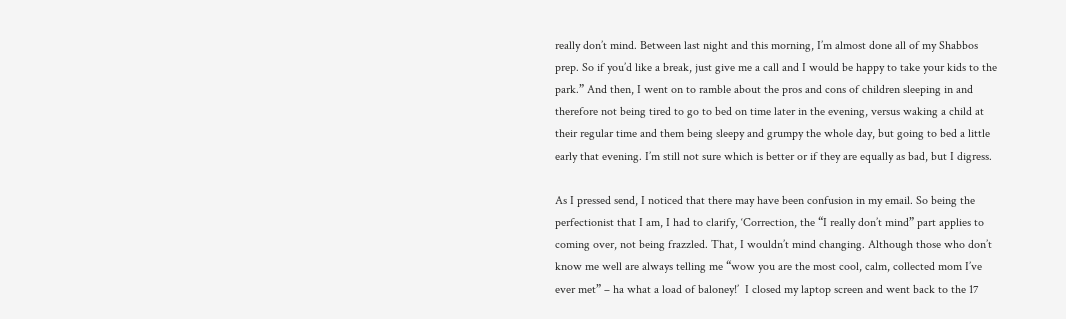really don’t mind. Between last night and this morning, I’m almost done all of my Shabbos prep. So if you’d like a break, just give me a call and I would be happy to take your kids to the park.” And then, I went on to ramble about the pros and cons of children sleeping in and therefore not being tired to go to bed on time later in the evening, versus waking a child at their regular time and them being sleepy and grumpy the whole day, but going to bed a little early that evening. I’m still not sure which is better or if they are equally as bad, but I digress.

As I pressed send, I noticed that there may have been confusion in my email. So being the perfectionist that I am, I had to clarify, ‘Correction, the “I really don’t mind” part applies to coming over, not being frazzled. That, I wouldn’t mind changing. Although those who don’t know me well are always telling me “wow you are the most cool, calm, collected mom I’ve ever met” – ha what a load of baloney!’  I closed my laptop screen and went back to the 17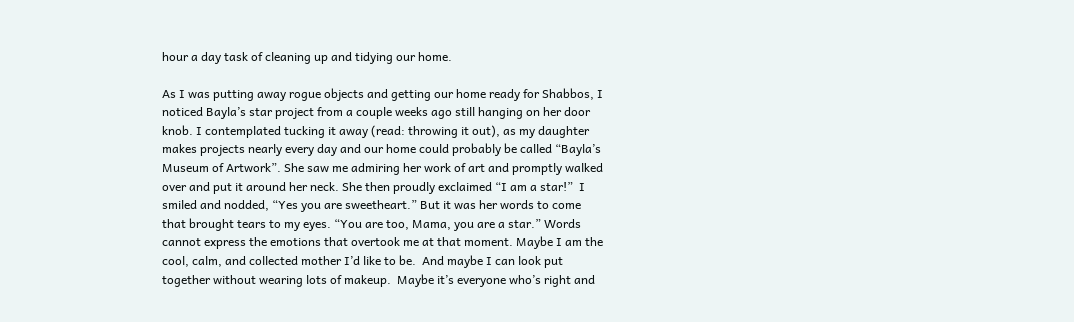hour a day task of cleaning up and tidying our home.

As I was putting away rogue objects and getting our home ready for Shabbos, I noticed Bayla’s star project from a couple weeks ago still hanging on her door knob. I contemplated tucking it away (read: throwing it out), as my daughter makes projects nearly every day and our home could probably be called “Bayla’s Museum of Artwork”. She saw me admiring her work of art and promptly walked over and put it around her neck. She then proudly exclaimed “I am a star!”  I smiled and nodded, “Yes you are sweetheart.” But it was her words to come that brought tears to my eyes. “You are too, Mama, you are a star.” Words cannot express the emotions that overtook me at that moment. Maybe I am the cool, calm, and collected mother I’d like to be.  And maybe I can look put together without wearing lots of makeup.  Maybe it’s everyone who’s right and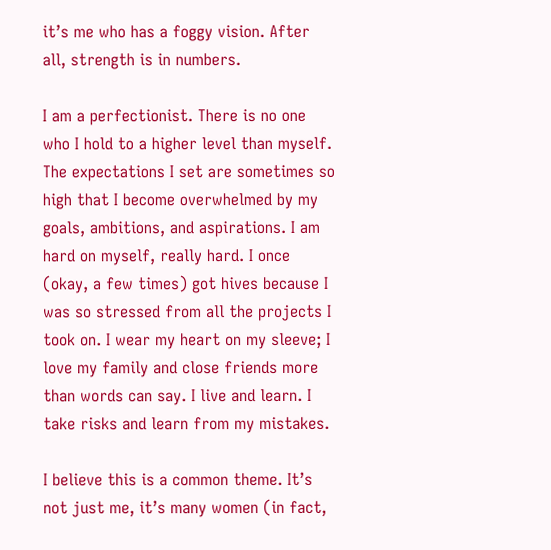it’s me who has a foggy vision. After all, strength is in numbers.

I am a perfectionist. There is no one who I hold to a higher level than myself. The expectations I set are sometimes so high that I become overwhelmed by my goals, ambitions, and aspirations. I am hard on myself, really hard. I once (okay, a few times) got hives because I was so stressed from all the projects I took on. I wear my heart on my sleeve; I love my family and close friends more than words can say. I live and learn. I take risks and learn from my mistakes.

I believe this is a common theme. It’s not just me, it’s many women (in fact,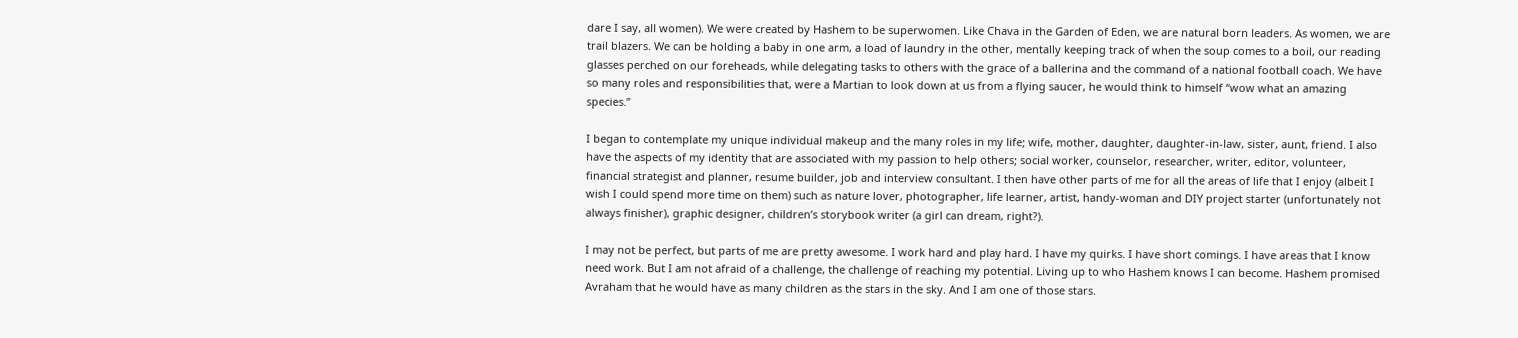dare I say, all women). We were created by Hashem to be superwomen. Like Chava in the Garden of Eden, we are natural born leaders. As women, we are trail blazers. We can be holding a baby in one arm, a load of laundry in the other, mentally keeping track of when the soup comes to a boil, our reading glasses perched on our foreheads, while delegating tasks to others with the grace of a ballerina and the command of a national football coach. We have so many roles and responsibilities that, were a Martian to look down at us from a flying saucer, he would think to himself “wow what an amazing species.”

I began to contemplate my unique individual makeup and the many roles in my life; wife, mother, daughter, daughter-in-law, sister, aunt, friend. I also have the aspects of my identity that are associated with my passion to help others; social worker, counselor, researcher, writer, editor, volunteer, financial strategist and planner, resume builder, job and interview consultant. I then have other parts of me for all the areas of life that I enjoy (albeit I wish I could spend more time on them) such as nature lover, photographer, life learner, artist, handy-woman and DIY project starter (unfortunately not always finisher), graphic designer, children’s storybook writer (a girl can dream, right?).

I may not be perfect, but parts of me are pretty awesome. I work hard and play hard. I have my quirks. I have short comings. I have areas that I know need work. But I am not afraid of a challenge, the challenge of reaching my potential. Living up to who Hashem knows I can become. Hashem promised Avraham that he would have as many children as the stars in the sky. And I am one of those stars.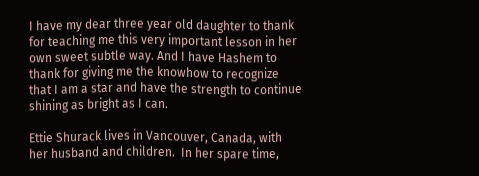I have my dear three year old daughter to thank for teaching me this very important lesson in her own sweet subtle way. And I have Hashem to thank for giving me the knowhow to recognize that I am a star and have the strength to continue shining as bright as I can.

Ettie Shurack lives in Vancouver, Canada, with her husband and children.  In her spare time,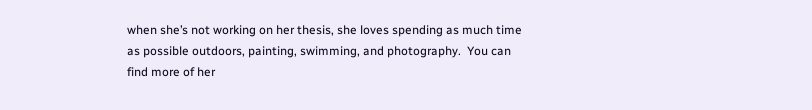when she’s not working on her thesis, she loves spending as much time as possible outdoors, painting, swimming, and photography.  You can find more of her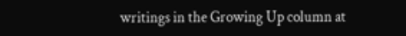writings in the Growing Up column at